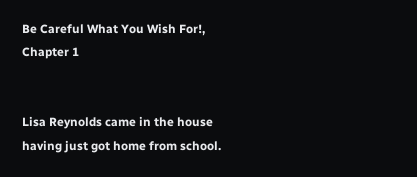Be Careful What You Wish For!, Chapter 1


Lisa Reynolds came in the house having just got home from school.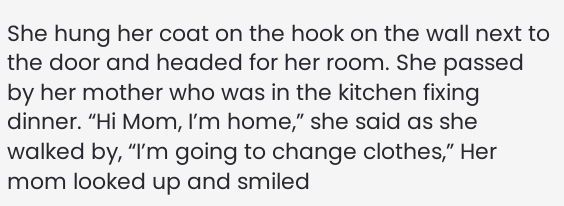She hung her coat on the hook on the wall next to the door and headed for her room. She passed by her mother who was in the kitchen fixing dinner. “Hi Mom, I’m home,” she said as she walked by, “I’m going to change clothes,” Her mom looked up and smiled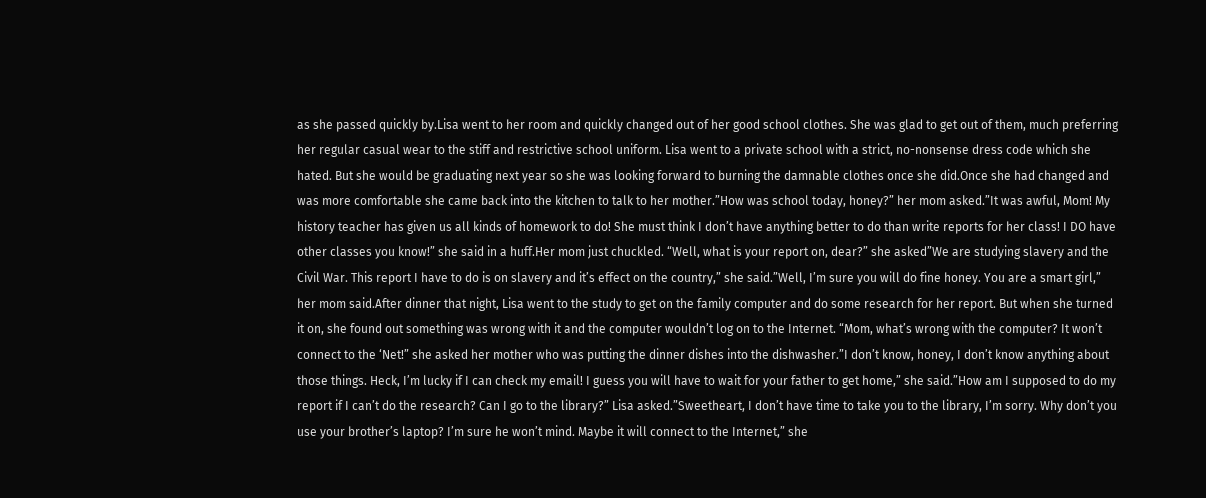as she passed quickly by.Lisa went to her room and quickly changed out of her good school clothes. She was glad to get out of them, much preferring her regular casual wear to the stiff and restrictive school uniform. Lisa went to a private school with a strict, no-nonsense dress code which she hated. But she would be graduating next year so she was looking forward to burning the damnable clothes once she did.Once she had changed and was more comfortable she came back into the kitchen to talk to her mother.”How was school today, honey?” her mom asked.”It was awful, Mom! My history teacher has given us all kinds of homework to do! She must think I don’t have anything better to do than write reports for her class! I DO have other classes you know!” she said in a huff.Her mom just chuckled. “Well, what is your report on, dear?” she asked”We are studying slavery and the Civil War. This report I have to do is on slavery and it’s effect on the country,” she said.”Well, I’m sure you will do fine honey. You are a smart girl,” her mom said.After dinner that night, Lisa went to the study to get on the family computer and do some research for her report. But when she turned it on, she found out something was wrong with it and the computer wouldn’t log on to the Internet. “Mom, what’s wrong with the computer? It won’t connect to the ‘Net!” she asked her mother who was putting the dinner dishes into the dishwasher.”I don’t know, honey, I don’t know anything about those things. Heck, I’m lucky if I can check my email! I guess you will have to wait for your father to get home,” she said.”How am I supposed to do my report if I can’t do the research? Can I go to the library?” Lisa asked.”Sweetheart, I don’t have time to take you to the library, I’m sorry. Why don’t you use your brother’s laptop? I’m sure he won’t mind. Maybe it will connect to the Internet,” she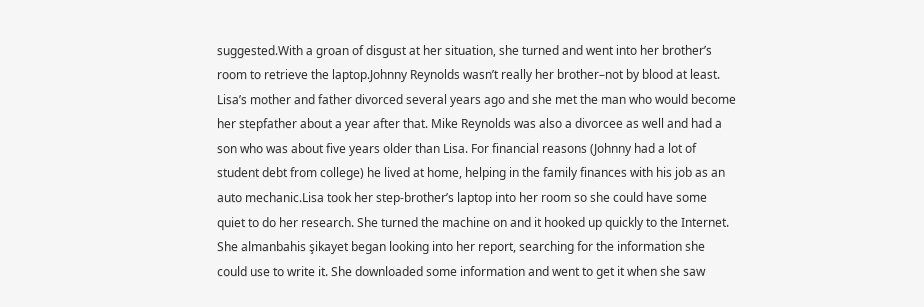suggested.With a groan of disgust at her situation, she turned and went into her brother’s room to retrieve the laptop.Johnny Reynolds wasn’t really her brother–not by blood at least. Lisa’s mother and father divorced several years ago and she met the man who would become her stepfather about a year after that. Mike Reynolds was also a divorcee as well and had a son who was about five years older than Lisa. For financial reasons (Johnny had a lot of student debt from college) he lived at home, helping in the family finances with his job as an auto mechanic.Lisa took her step-brother’s laptop into her room so she could have some quiet to do her research. She turned the machine on and it hooked up quickly to the Internet. She almanbahis şikayet began looking into her report, searching for the information she could use to write it. She downloaded some information and went to get it when she saw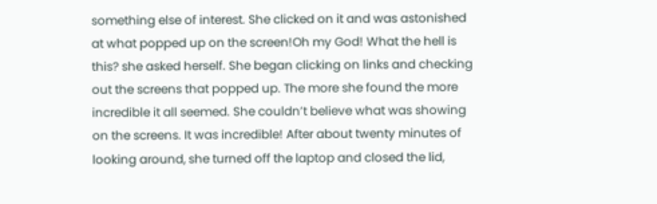something else of interest. She clicked on it and was astonished at what popped up on the screen!Oh my God! What the hell is this? she asked herself. She began clicking on links and checking out the screens that popped up. The more she found the more incredible it all seemed. She couldn’t believe what was showing on the screens. It was incredible! After about twenty minutes of looking around, she turned off the laptop and closed the lid,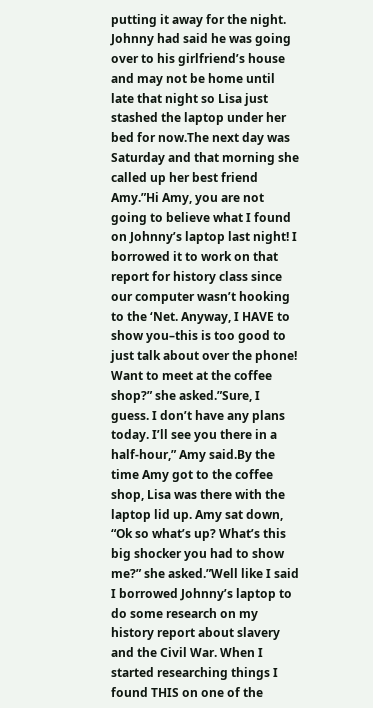putting it away for the night. Johnny had said he was going over to his girlfriend’s house and may not be home until late that night so Lisa just stashed the laptop under her bed for now.The next day was Saturday and that morning she called up her best friend Amy.”Hi Amy, you are not going to believe what I found on Johnny’s laptop last night! I borrowed it to work on that report for history class since our computer wasn’t hooking to the ‘Net. Anyway, I HAVE to show you–this is too good to just talk about over the phone! Want to meet at the coffee shop?” she asked.”Sure, I guess. I don’t have any plans today. I’ll see you there in a half-hour,” Amy said.By the time Amy got to the coffee shop, Lisa was there with the laptop lid up. Amy sat down, “Ok so what’s up? What’s this big shocker you had to show me?” she asked.”Well like I said I borrowed Johnny’s laptop to do some research on my history report about slavery and the Civil War. When I started researching things I found THIS on one of the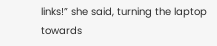links!” she said, turning the laptop towards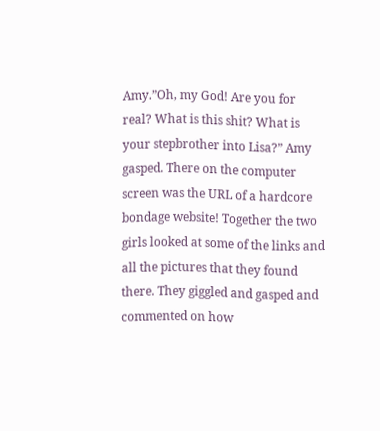Amy.”Oh, my God! Are you for real? What is this shit? What is your stepbrother into Lisa?” Amy gasped. There on the computer screen was the URL of a hardcore bondage website! Together the two girls looked at some of the links and all the pictures that they found there. They giggled and gasped and commented on how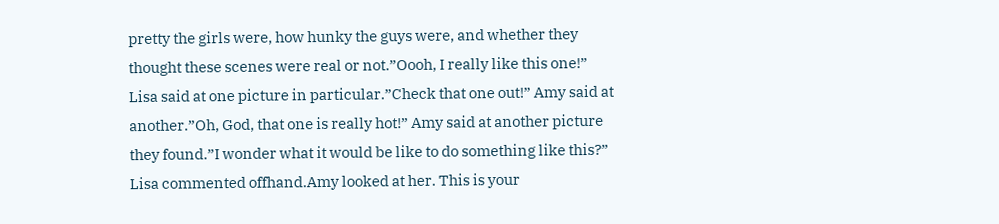pretty the girls were, how hunky the guys were, and whether they thought these scenes were real or not.”Oooh, I really like this one!” Lisa said at one picture in particular.”Check that one out!” Amy said at another.”Oh, God, that one is really hot!” Amy said at another picture they found.”I wonder what it would be like to do something like this?” Lisa commented offhand.Amy looked at her. This is your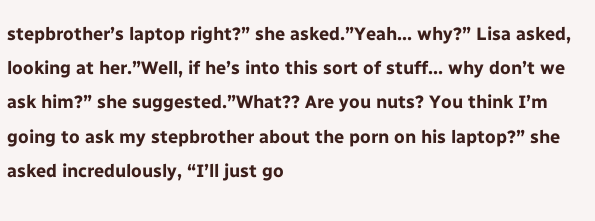stepbrother’s laptop right?” she asked.”Yeah… why?” Lisa asked, looking at her.”Well, if he’s into this sort of stuff… why don’t we ask him?” she suggested.”What?? Are you nuts? You think I’m going to ask my stepbrother about the porn on his laptop?” she asked incredulously, “I’ll just go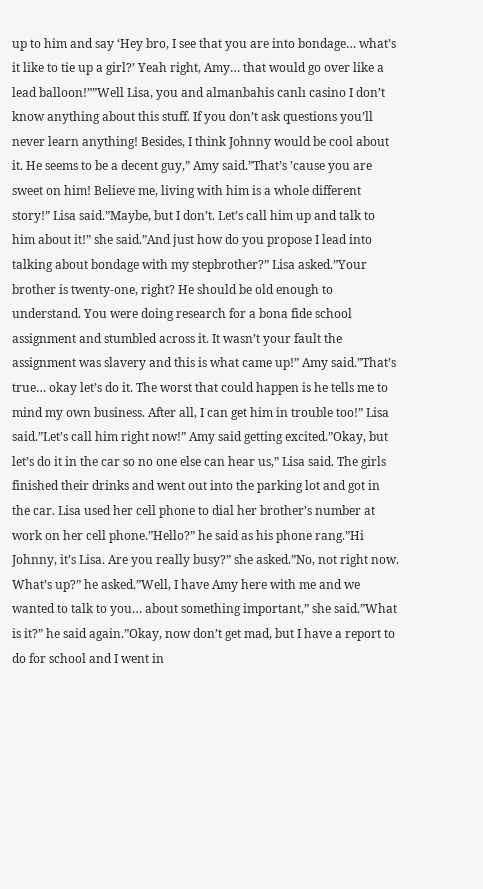up to him and say ‘Hey bro, I see that you are into bondage… what’s it like to tie up a girl?’ Yeah right, Amy… that would go over like a lead balloon!””Well Lisa, you and almanbahis canlı casino I don’t know anything about this stuff. If you don’t ask questions you’ll never learn anything! Besides, I think Johnny would be cool about it. He seems to be a decent guy,” Amy said.”That’s ’cause you are sweet on him! Believe me, living with him is a whole different story!” Lisa said.”Maybe, but I don’t. Let’s call him up and talk to him about it!” she said.”And just how do you propose I lead into talking about bondage with my stepbrother?” Lisa asked.”Your brother is twenty-one, right? He should be old enough to understand. You were doing research for a bona fide school assignment and stumbled across it. It wasn’t your fault the assignment was slavery and this is what came up!” Amy said.”That’s true… okay let’s do it. The worst that could happen is he tells me to mind my own business. After all, I can get him in trouble too!” Lisa said.”Let’s call him right now!” Amy said getting excited.”Okay, but let’s do it in the car so no one else can hear us,” Lisa said. The girls finished their drinks and went out into the parking lot and got in the car. Lisa used her cell phone to dial her brother’s number at work on her cell phone.”Hello?” he said as his phone rang.”Hi Johnny, it’s Lisa. Are you really busy?” she asked.”No, not right now. What’s up?” he asked.”Well, I have Amy here with me and we wanted to talk to you… about something important,” she said.”What is it?” he said again.”Okay, now don’t get mad, but I have a report to do for school and I went in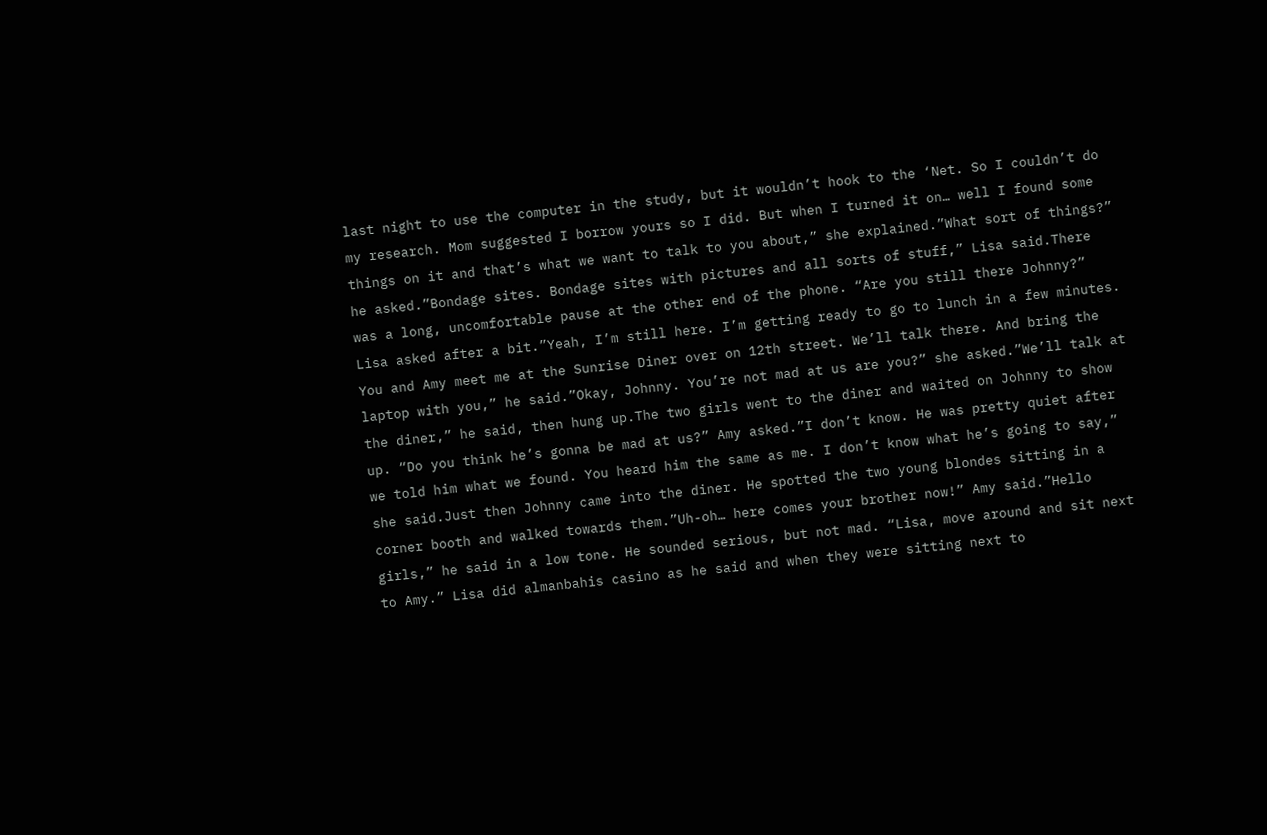last night to use the computer in the study, but it wouldn’t hook to the ‘Net. So I couldn’t do my research. Mom suggested I borrow yours so I did. But when I turned it on… well I found some things on it and that’s what we want to talk to you about,” she explained.”What sort of things?” he asked.”Bondage sites. Bondage sites with pictures and all sorts of stuff,” Lisa said.There was a long, uncomfortable pause at the other end of the phone. “Are you still there Johnny?” Lisa asked after a bit.”Yeah, I’m still here. I’m getting ready to go to lunch in a few minutes. You and Amy meet me at the Sunrise Diner over on 12th street. We’ll talk there. And bring the laptop with you,” he said.”Okay, Johnny. You’re not mad at us are you?” she asked.”We’ll talk at the diner,” he said, then hung up.The two girls went to the diner and waited on Johnny to show up. “Do you think he’s gonna be mad at us?” Amy asked.”I don’t know. He was pretty quiet after we told him what we found. You heard him the same as me. I don’t know what he’s going to say,” she said.Just then Johnny came into the diner. He spotted the two young blondes sitting in a corner booth and walked towards them.”Uh-oh… here comes your brother now!” Amy said.”Hello girls,” he said in a low tone. He sounded serious, but not mad. “Lisa, move around and sit next to Amy.” Lisa did almanbahis casino as he said and when they were sitting next to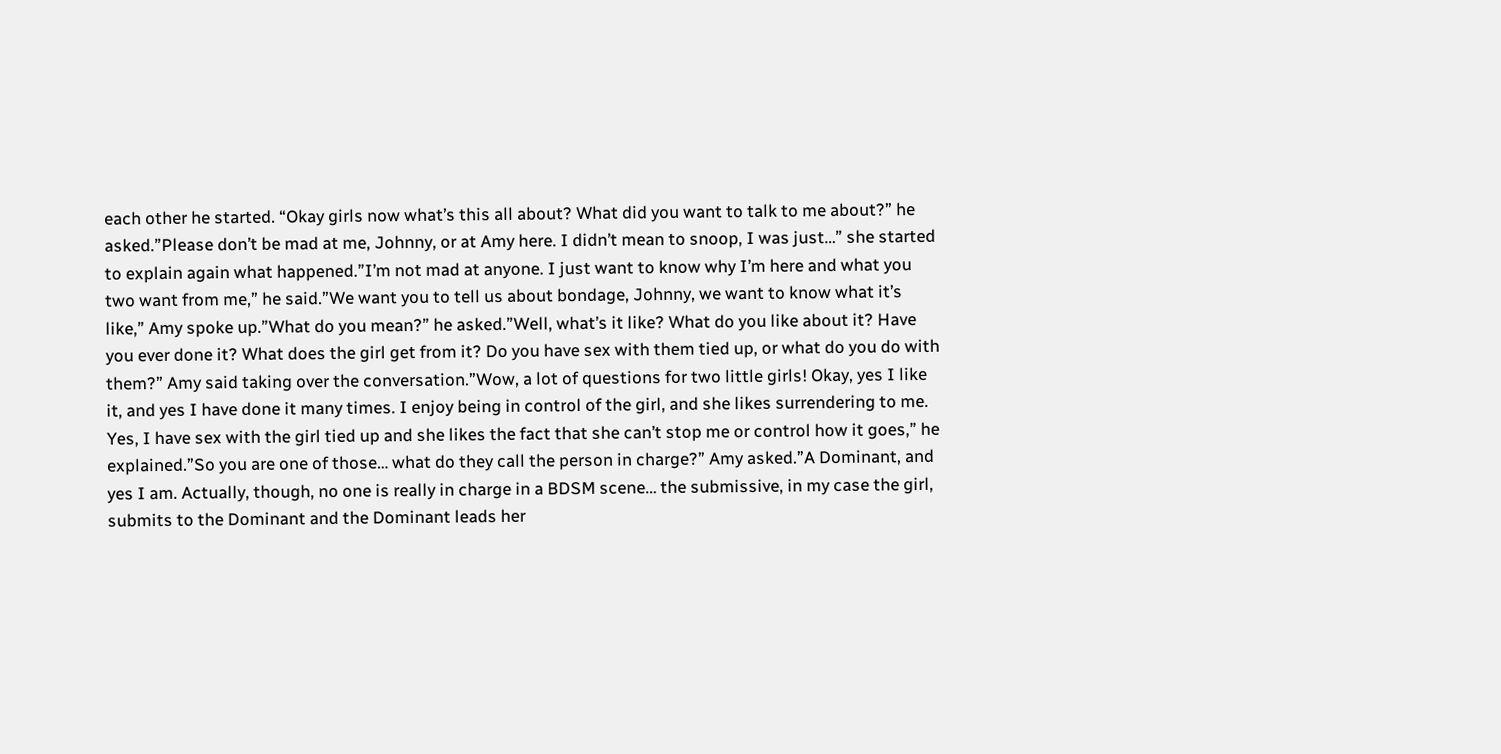each other he started. “Okay girls now what’s this all about? What did you want to talk to me about?” he asked.”Please don’t be mad at me, Johnny, or at Amy here. I didn’t mean to snoop, I was just…” she started to explain again what happened.”I’m not mad at anyone. I just want to know why I’m here and what you two want from me,” he said.”We want you to tell us about bondage, Johnny, we want to know what it’s like,” Amy spoke up.”What do you mean?” he asked.”Well, what’s it like? What do you like about it? Have you ever done it? What does the girl get from it? Do you have sex with them tied up, or what do you do with them?” Amy said taking over the conversation.”Wow, a lot of questions for two little girls! Okay, yes I like it, and yes I have done it many times. I enjoy being in control of the girl, and she likes surrendering to me. Yes, I have sex with the girl tied up and she likes the fact that she can’t stop me or control how it goes,” he explained.”So you are one of those… what do they call the person in charge?” Amy asked.”A Dominant, and yes I am. Actually, though, no one is really in charge in a BDSM scene… the submissive, in my case the girl, submits to the Dominant and the Dominant leads her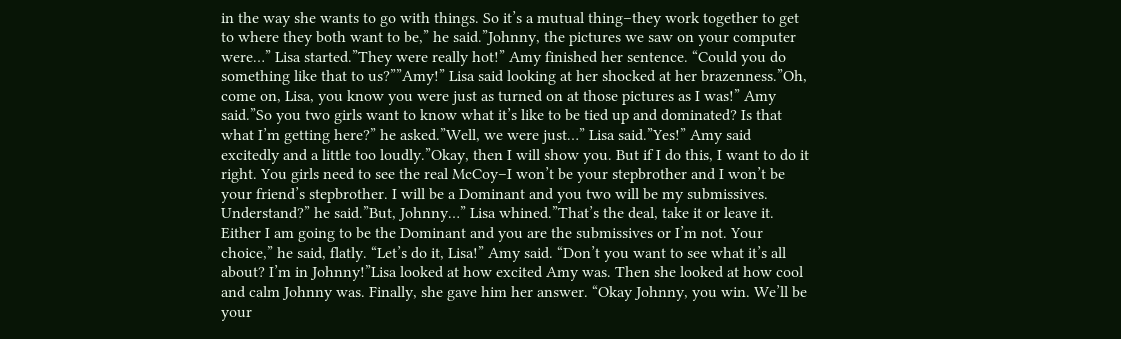in the way she wants to go with things. So it’s a mutual thing–they work together to get to where they both want to be,” he said.”Johnny, the pictures we saw on your computer were…” Lisa started.”They were really hot!” Amy finished her sentence. “Could you do something like that to us?””Amy!” Lisa said looking at her shocked at her brazenness.”Oh, come on, Lisa, you know you were just as turned on at those pictures as I was!” Amy said.”So you two girls want to know what it’s like to be tied up and dominated? Is that what I’m getting here?” he asked.”Well, we were just…” Lisa said.”Yes!” Amy said excitedly and a little too loudly.”Okay, then I will show you. But if I do this, I want to do it right. You girls need to see the real McCoy–I won’t be your stepbrother and I won’t be your friend’s stepbrother. I will be a Dominant and you two will be my submissives. Understand?” he said.”But, Johnny…” Lisa whined.”That’s the deal, take it or leave it. Either I am going to be the Dominant and you are the submissives or I’m not. Your choice,” he said, flatly. “Let’s do it, Lisa!” Amy said. “Don’t you want to see what it’s all about? I’m in Johnny!”Lisa looked at how excited Amy was. Then she looked at how cool and calm Johnny was. Finally, she gave him her answer. “Okay Johnny, you win. We’ll be your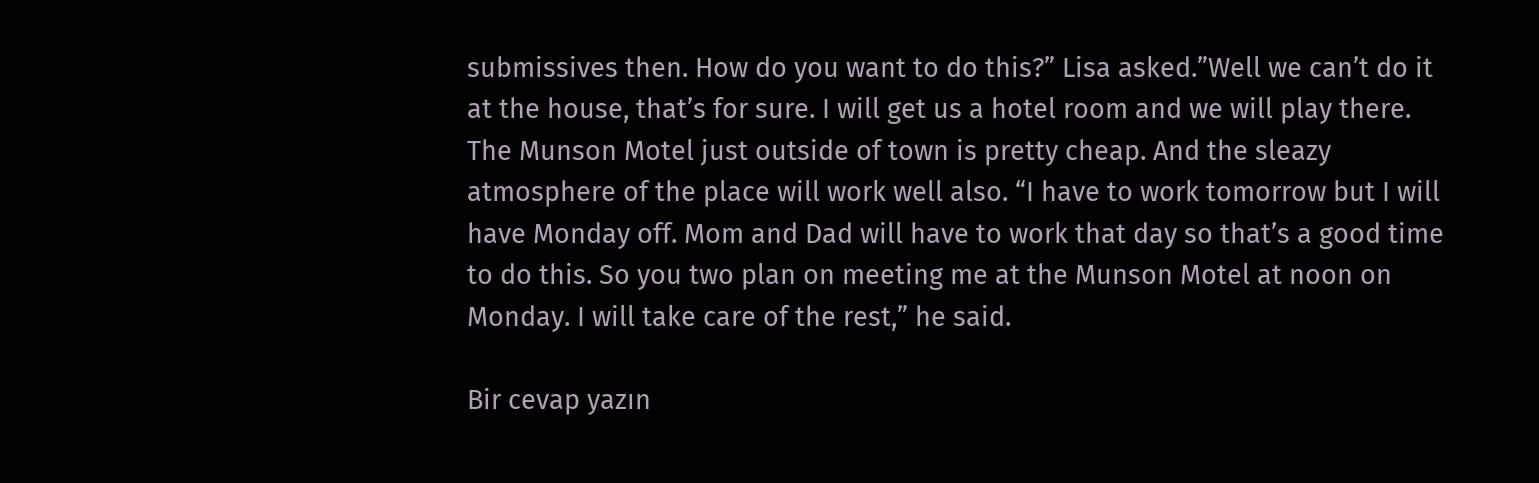submissives then. How do you want to do this?” Lisa asked.”Well we can’t do it at the house, that’s for sure. I will get us a hotel room and we will play there. The Munson Motel just outside of town is pretty cheap. And the sleazy atmosphere of the place will work well also. “I have to work tomorrow but I will have Monday off. Mom and Dad will have to work that day so that’s a good time to do this. So you two plan on meeting me at the Munson Motel at noon on Monday. I will take care of the rest,” he said.

Bir cevap yazın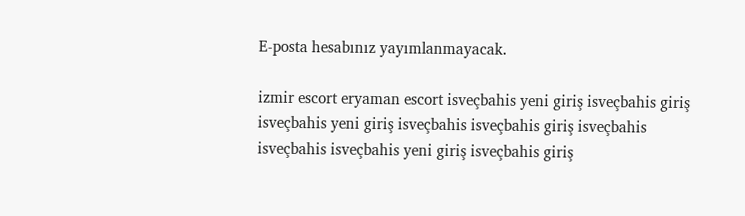E-posta hesabınız yayımlanmayacak.

izmir escort eryaman escort isveçbahis yeni giriş isveçbahis giriş isveçbahis yeni giriş isveçbahis isveçbahis giriş isveçbahis isveçbahis isveçbahis yeni giriş isveçbahis giriş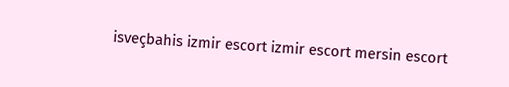isveçbahis izmir escort izmir escort mersin escort